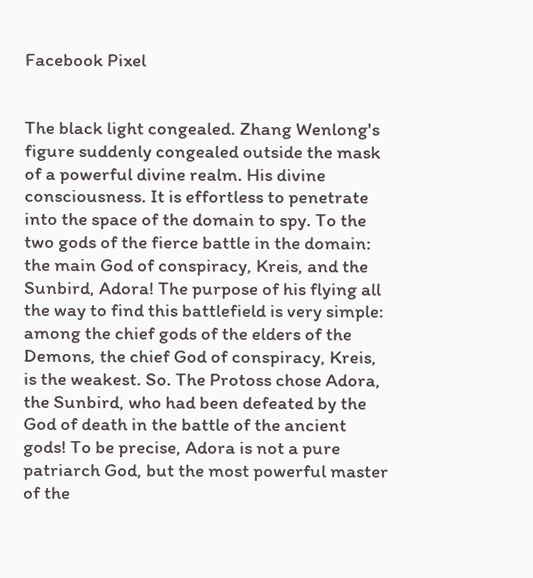Facebook Pixel


The black light congealed. Zhang Wenlong's figure suddenly congealed outside the mask of a powerful divine realm. His divine consciousness. It is effortless to penetrate into the space of the domain to spy. To the two gods of the fierce battle in the domain: the main God of conspiracy, Kreis, and the Sunbird, Adora! The purpose of his flying all the way to find this battlefield is very simple: among the chief gods of the elders of the Demons, the chief God of conspiracy, Kreis, is the weakest. So. The Protoss chose Adora, the Sunbird, who had been defeated by the God of death in the battle of the ancient gods! To be precise, Adora is not a pure patriarch God, but the most powerful master of the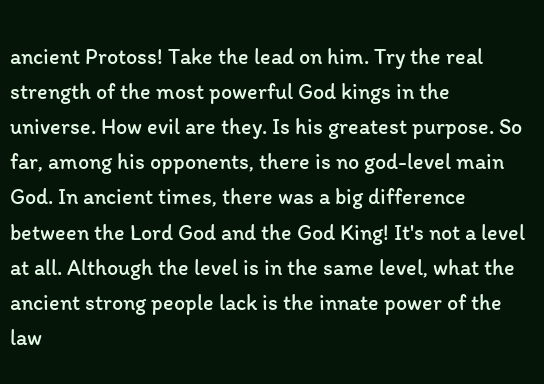ancient Protoss! Take the lead on him. Try the real strength of the most powerful God kings in the universe. How evil are they. Is his greatest purpose. So far, among his opponents, there is no god-level main God. In ancient times, there was a big difference between the Lord God and the God King! It's not a level at all. Although the level is in the same level, what the ancient strong people lack is the innate power of the law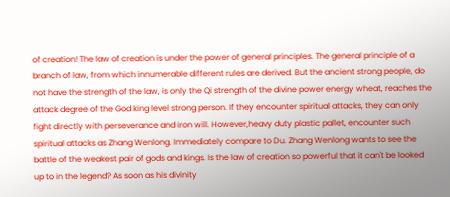of creation! The law of creation is under the power of general principles. The general principle of a branch of law, from which innumerable different rules are derived. But the ancient strong people, do not have the strength of the law, is only the Qi strength of the divine power energy wheat, reaches the attack degree of the God king level strong person. If they encounter spiritual attacks, they can only fight directly with perseverance and iron will. However,heavy duty plastic pallet, encounter such spiritual attacks as Zhang Wenlong. Immediately compare to Du. Zhang Wenlong wants to see the battle of the weakest pair of gods and kings. Is the law of creation so powerful that it can't be looked up to in the legend? As soon as his divinity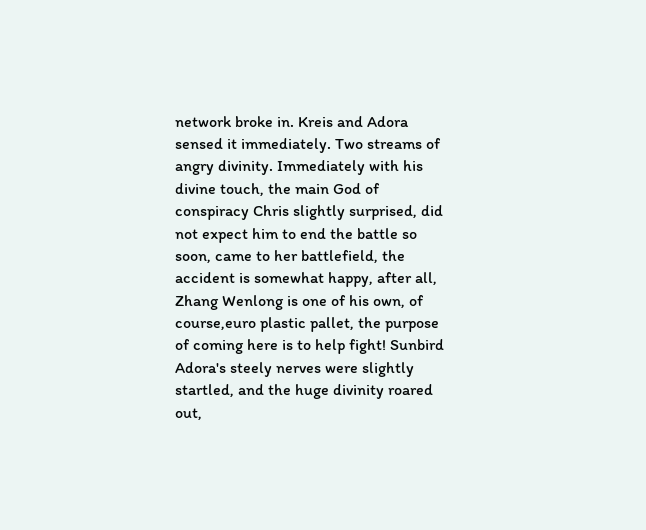network broke in. Kreis and Adora sensed it immediately. Two streams of angry divinity. Immediately with his divine touch, the main God of conspiracy Chris slightly surprised, did not expect him to end the battle so soon, came to her battlefield, the accident is somewhat happy, after all, Zhang Wenlong is one of his own, of course,euro plastic pallet, the purpose of coming here is to help fight! Sunbird Adora's steely nerves were slightly startled, and the huge divinity roared out,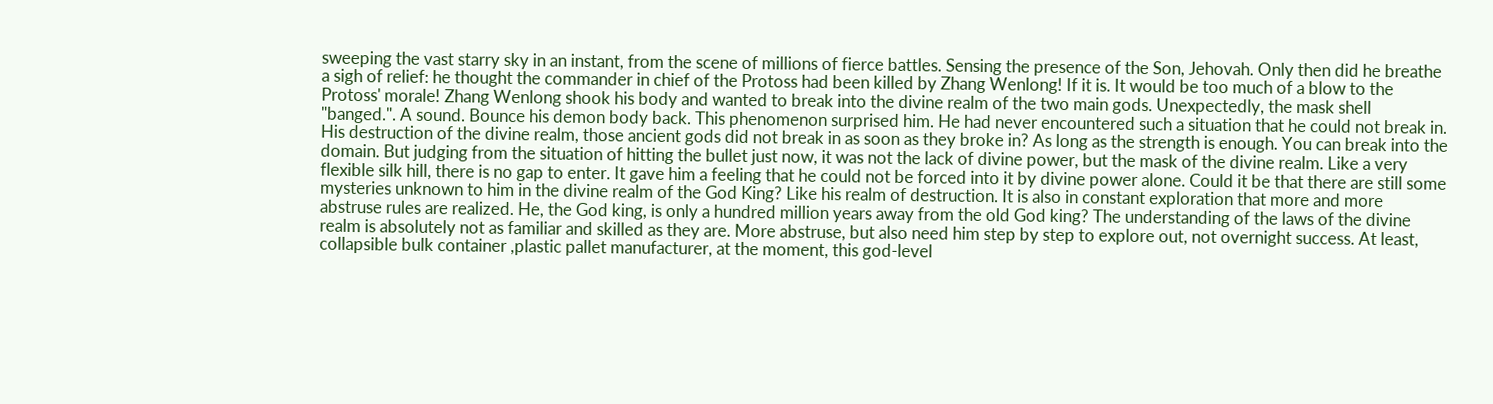sweeping the vast starry sky in an instant, from the scene of millions of fierce battles. Sensing the presence of the Son, Jehovah. Only then did he breathe a sigh of relief: he thought the commander in chief of the Protoss had been killed by Zhang Wenlong! If it is. It would be too much of a blow to the Protoss' morale! Zhang Wenlong shook his body and wanted to break into the divine realm of the two main gods. Unexpectedly, the mask shell "banged.". A sound. Bounce his demon body back. This phenomenon surprised him. He had never encountered such a situation that he could not break in. His destruction of the divine realm, those ancient gods did not break in as soon as they broke in? As long as the strength is enough. You can break into the domain. But judging from the situation of hitting the bullet just now, it was not the lack of divine power, but the mask of the divine realm. Like a very flexible silk hill, there is no gap to enter. It gave him a feeling that he could not be forced into it by divine power alone. Could it be that there are still some mysteries unknown to him in the divine realm of the God King? Like his realm of destruction. It is also in constant exploration that more and more abstruse rules are realized. He, the God king, is only a hundred million years away from the old God king? The understanding of the laws of the divine realm is absolutely not as familiar and skilled as they are. More abstruse, but also need him step by step to explore out, not overnight success. At least, collapsible bulk container ,plastic pallet manufacturer, at the moment, this god-level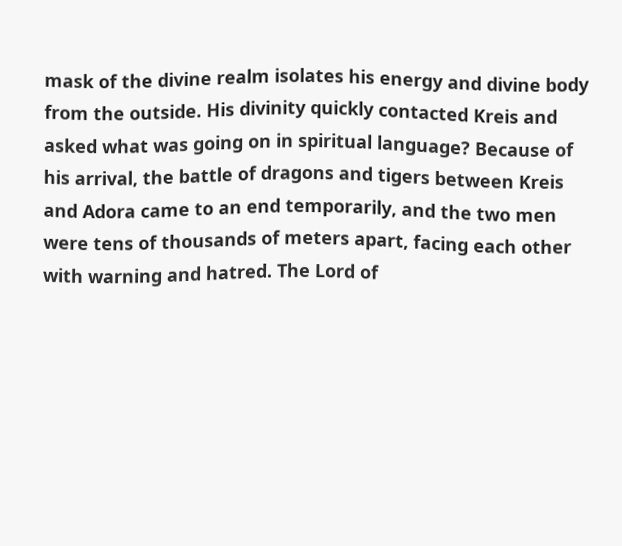mask of the divine realm isolates his energy and divine body from the outside. His divinity quickly contacted Kreis and asked what was going on in spiritual language? Because of his arrival, the battle of dragons and tigers between Kreis and Adora came to an end temporarily, and the two men were tens of thousands of meters apart, facing each other with warning and hatred. The Lord of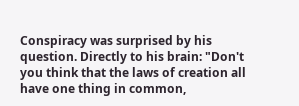Conspiracy was surprised by his question. Directly to his brain: "Don't you think that the laws of creation all have one thing in common,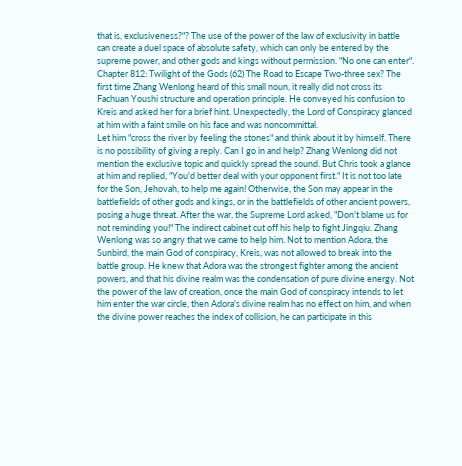that is, exclusiveness?"? The use of the power of the law of exclusivity in battle can create a duel space of absolute safety, which can only be entered by the supreme power, and other gods and kings without permission. "No one can enter". Chapter 812: Twilight of the Gods (62) The Road to Escape Two-three sex? The first time Zhang Wenlong heard of this small noun, it really did not cross its Fachuan Youshi structure and operation principle. He conveyed his confusion to Kreis and asked her for a brief hint. Unexpectedly, the Lord of Conspiracy glanced at him with a faint smile on his face and was noncommittal.
Let him "cross the river by feeling the stones" and think about it by himself. There is no possibility of giving a reply. Can I go in and help? Zhang Wenlong did not mention the exclusive topic and quickly spread the sound. But Chris took a glance at him and replied, "You'd better deal with your opponent first." It is not too late for the Son, Jehovah, to help me again! Otherwise, the Son may appear in the battlefields of other gods and kings, or in the battlefields of other ancient powers, posing a huge threat. After the war, the Supreme Lord asked, "Don't blame us for not reminding you!" The indirect cabinet cut off his help to fight Jingqiu. Zhang Wenlong was so angry that we came to help him. Not to mention Adora, the Sunbird, the main God of conspiracy, Kreis, was not allowed to break into the battle group. He knew that Adora was the strongest fighter among the ancient powers, and that his divine realm was the condensation of pure divine energy. Not the power of the law of creation, once the main God of conspiracy intends to let him enter the war circle, then Adora's divine realm has no effect on him, and when the divine power reaches the index of collision, he can participate in this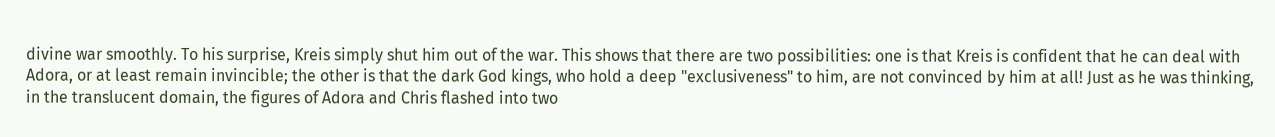divine war smoothly. To his surprise, Kreis simply shut him out of the war. This shows that there are two possibilities: one is that Kreis is confident that he can deal with Adora, or at least remain invincible; the other is that the dark God kings, who hold a deep "exclusiveness" to him, are not convinced by him at all! Just as he was thinking, in the translucent domain, the figures of Adora and Chris flashed into two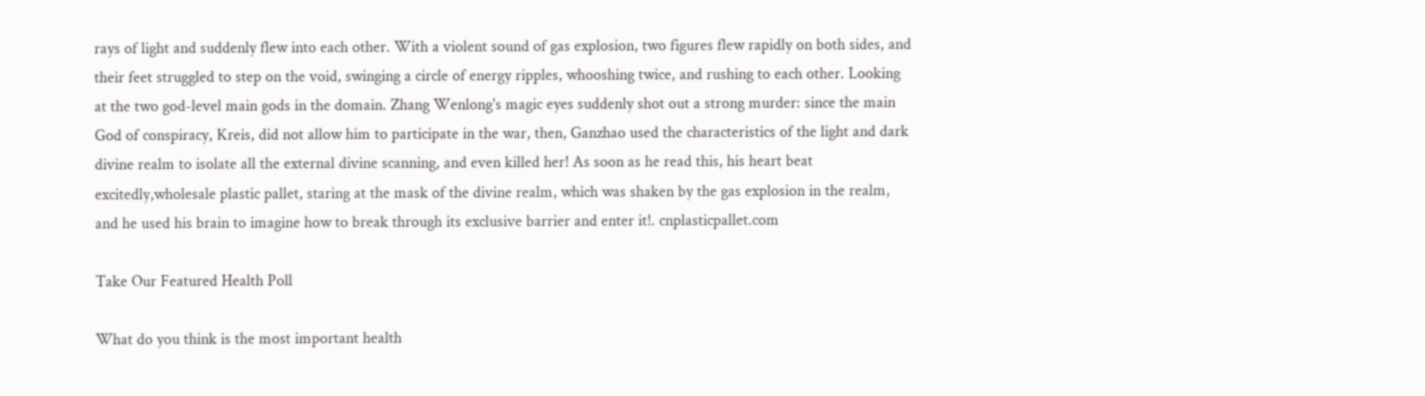rays of light and suddenly flew into each other. With a violent sound of gas explosion, two figures flew rapidly on both sides, and their feet struggled to step on the void, swinging a circle of energy ripples, whooshing twice, and rushing to each other. Looking at the two god-level main gods in the domain. Zhang Wenlong's magic eyes suddenly shot out a strong murder: since the main God of conspiracy, Kreis, did not allow him to participate in the war, then, Ganzhao used the characteristics of the light and dark divine realm to isolate all the external divine scanning, and even killed her! As soon as he read this, his heart beat excitedly,wholesale plastic pallet, staring at the mask of the divine realm, which was shaken by the gas explosion in the realm, and he used his brain to imagine how to break through its exclusive barrier and enter it!. cnplasticpallet.com

Take Our Featured Health Poll

What do you think is the most important health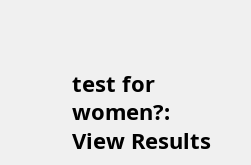test for women?:
View Results